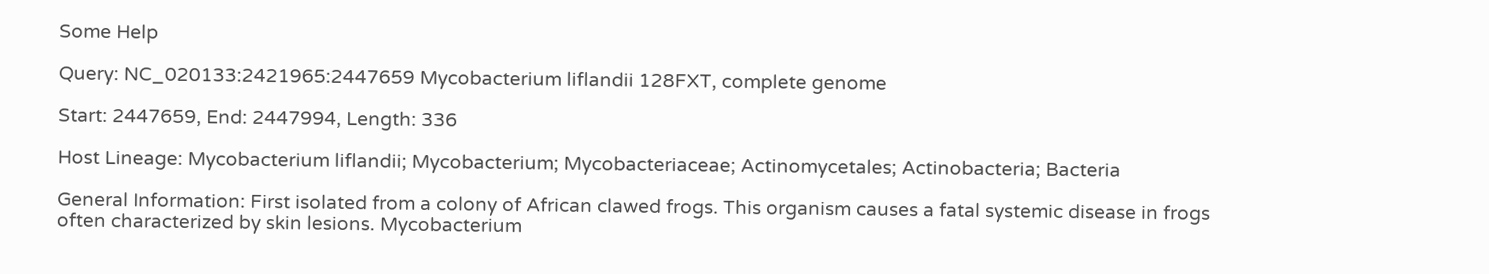Some Help

Query: NC_020133:2421965:2447659 Mycobacterium liflandii 128FXT, complete genome

Start: 2447659, End: 2447994, Length: 336

Host Lineage: Mycobacterium liflandii; Mycobacterium; Mycobacteriaceae; Actinomycetales; Actinobacteria; Bacteria

General Information: First isolated from a colony of African clawed frogs. This organism causes a fatal systemic disease in frogs often characterized by skin lesions. Mycobacterium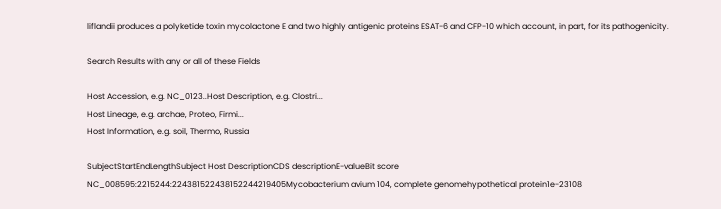liflandii produces a polyketide toxin mycolactone E and two highly antigenic proteins ESAT-6 and CFP-10 which account, in part, for its pathogenicity.

Search Results with any or all of these Fields

Host Accession, e.g. NC_0123..Host Description, e.g. Clostri...
Host Lineage, e.g. archae, Proteo, Firmi...
Host Information, e.g. soil, Thermo, Russia

SubjectStartEndLengthSubject Host DescriptionCDS descriptionE-valueBit score
NC_008595:2215244:224381522438152244219405Mycobacterium avium 104, complete genomehypothetical protein1e-23108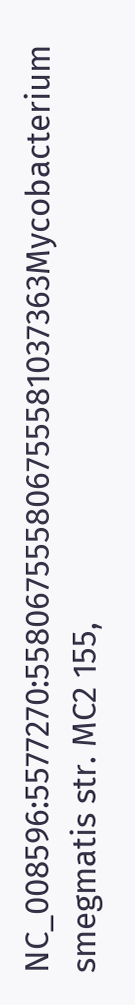NC_008596:5577270:558067555806755581037363Mycobacterium smegmatis str. MC2 155,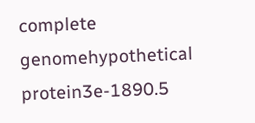complete genomehypothetical protein3e-1890.5